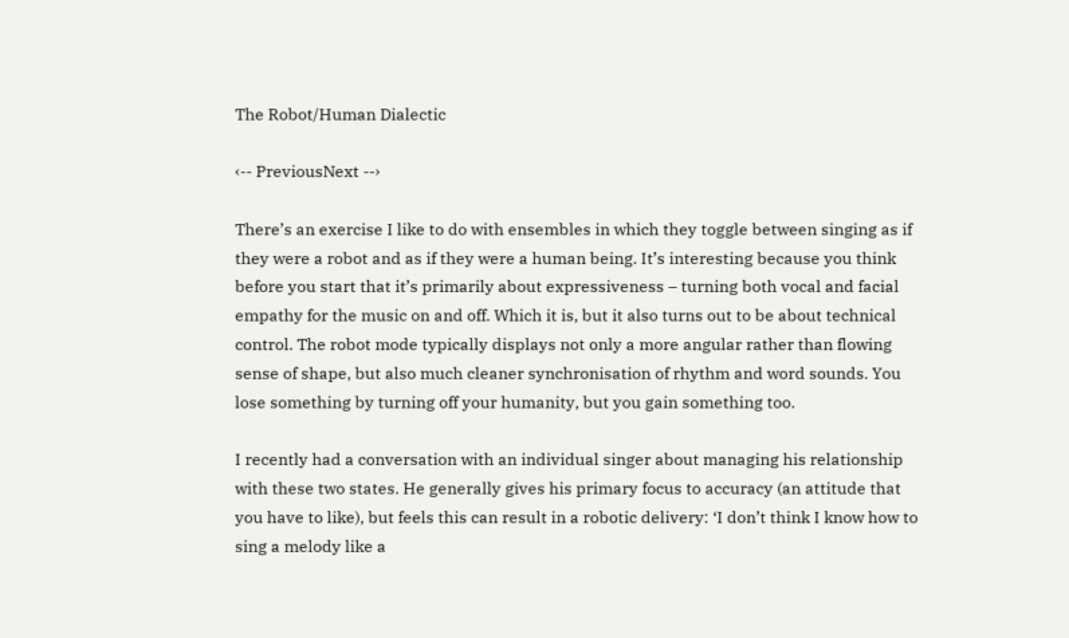The Robot/Human Dialectic

‹-- PreviousNext --›

There’s an exercise I like to do with ensembles in which they toggle between singing as if they were a robot and as if they were a human being. It’s interesting because you think before you start that it’s primarily about expressiveness – turning both vocal and facial empathy for the music on and off. Which it is, but it also turns out to be about technical control. The robot mode typically displays not only a more angular rather than flowing sense of shape, but also much cleaner synchronisation of rhythm and word sounds. You lose something by turning off your humanity, but you gain something too.

I recently had a conversation with an individual singer about managing his relationship with these two states. He generally gives his primary focus to accuracy (an attitude that you have to like), but feels this can result in a robotic delivery: ‘I don’t think I know how to sing a melody like a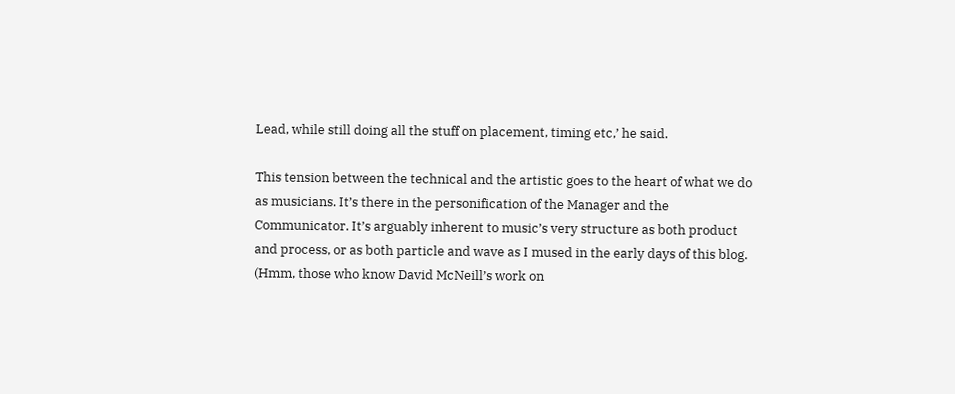Lead, while still doing all the stuff on placement, timing etc,’ he said.

This tension between the technical and the artistic goes to the heart of what we do as musicians. It’s there in the personification of the Manager and the Communicator. It’s arguably inherent to music’s very structure as both product and process, or as both particle and wave as I mused in the early days of this blog. (Hmm, those who know David McNeill’s work on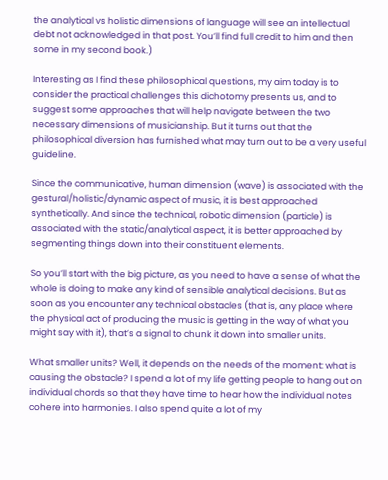the analytical vs holistic dimensions of language will see an intellectual debt not acknowledged in that post. You’ll find full credit to him and then some in my second book.)

Interesting as I find these philosophical questions, my aim today is to consider the practical challenges this dichotomy presents us, and to suggest some approaches that will help navigate between the two necessary dimensions of musicianship. But it turns out that the philosophical diversion has furnished what may turn out to be a very useful guideline.

Since the communicative, human dimension (wave) is associated with the gestural/holistic/dynamic aspect of music, it is best approached synthetically. And since the technical, robotic dimension (particle) is associated with the static/analytical aspect, it is better approached by segmenting things down into their constituent elements.

So you’ll start with the big picture, as you need to have a sense of what the whole is doing to make any kind of sensible analytical decisions. But as soon as you encounter any technical obstacles (that is, any place where the physical act of producing the music is getting in the way of what you might say with it), that’s a signal to chunk it down into smaller units.

What smaller units? Well, it depends on the needs of the moment: what is causing the obstacle? I spend a lot of my life getting people to hang out on individual chords so that they have time to hear how the individual notes cohere into harmonies. I also spend quite a lot of my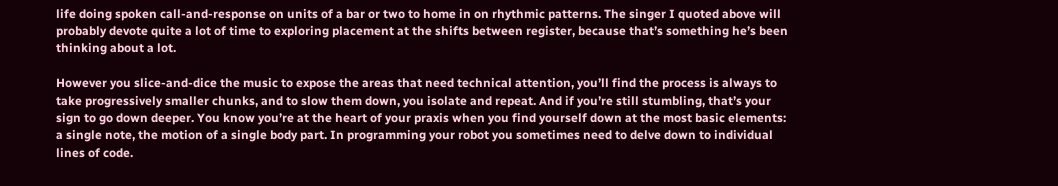life doing spoken call-and-response on units of a bar or two to home in on rhythmic patterns. The singer I quoted above will probably devote quite a lot of time to exploring placement at the shifts between register, because that’s something he’s been thinking about a lot.

However you slice-and-dice the music to expose the areas that need technical attention, you’ll find the process is always to take progressively smaller chunks, and to slow them down, you isolate and repeat. And if you’re still stumbling, that’s your sign to go down deeper. You know you’re at the heart of your praxis when you find yourself down at the most basic elements: a single note, the motion of a single body part. In programming your robot you sometimes need to delve down to individual lines of code.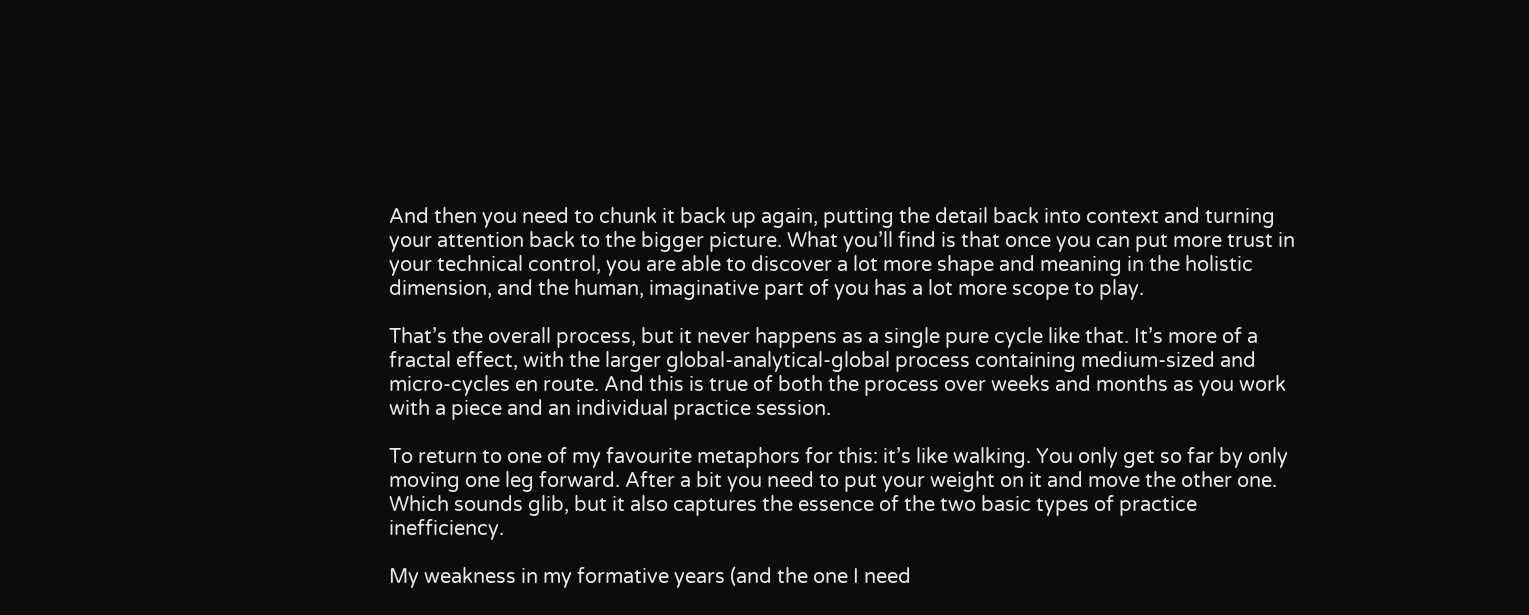And then you need to chunk it back up again, putting the detail back into context and turning your attention back to the bigger picture. What you’ll find is that once you can put more trust in your technical control, you are able to discover a lot more shape and meaning in the holistic dimension, and the human, imaginative part of you has a lot more scope to play.

That’s the overall process, but it never happens as a single pure cycle like that. It’s more of a fractal effect, with the larger global-analytical-global process containing medium-sized and micro-cycles en route. And this is true of both the process over weeks and months as you work with a piece and an individual practice session.

To return to one of my favourite metaphors for this: it’s like walking. You only get so far by only moving one leg forward. After a bit you need to put your weight on it and move the other one. Which sounds glib, but it also captures the essence of the two basic types of practice inefficiency.

My weakness in my formative years (and the one I need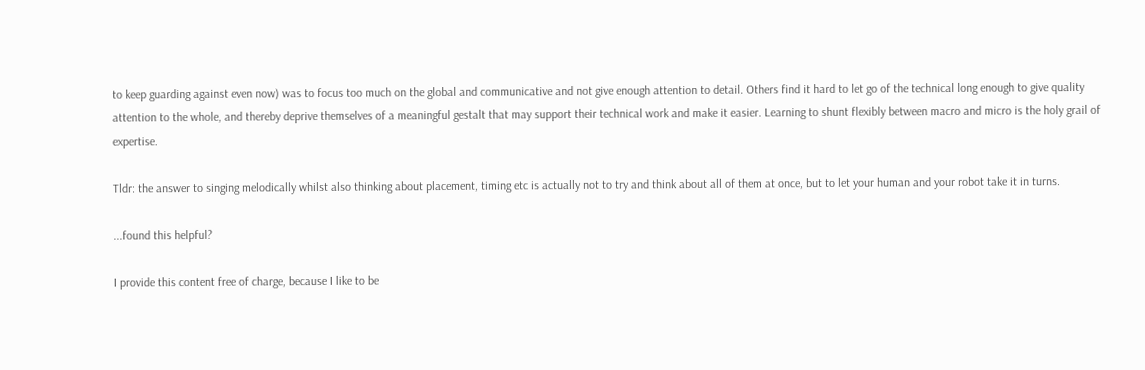to keep guarding against even now) was to focus too much on the global and communicative and not give enough attention to detail. Others find it hard to let go of the technical long enough to give quality attention to the whole, and thereby deprive themselves of a meaningful gestalt that may support their technical work and make it easier. Learning to shunt flexibly between macro and micro is the holy grail of expertise.

Tldr: the answer to singing melodically whilst also thinking about placement, timing etc is actually not to try and think about all of them at once, but to let your human and your robot take it in turns.

...found this helpful?

I provide this content free of charge, because I like to be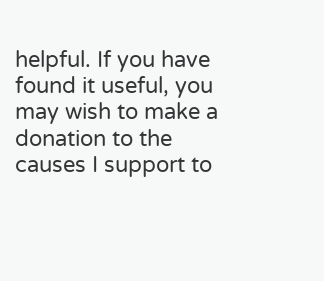helpful. If you have found it useful, you may wish to make a donation to the causes I support to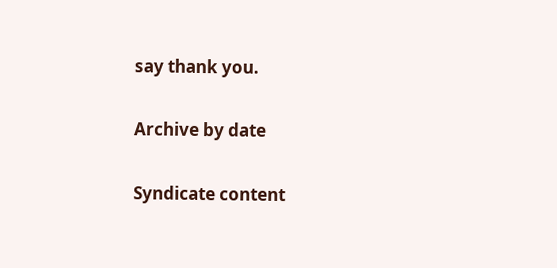say thank you.

Archive by date

Syndicate content